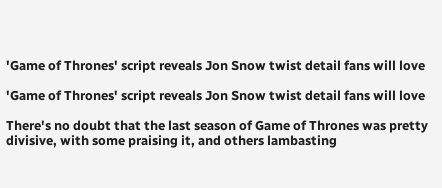'Game of Thrones' script reveals Jon Snow twist detail fans will love

'Game of Thrones' script reveals Jon Snow twist detail fans will love

There's no doubt that the last season of Game of Thrones was pretty divisive, with some praising it, and others lambasting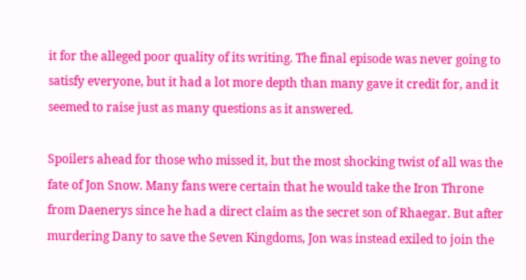it for the alleged poor quality of its writing. The final episode was never going to satisfy everyone, but it had a lot more depth than many gave it credit for, and it seemed to raise just as many questions as it answered.

Spoilers ahead for those who missed it, but the most shocking twist of all was the fate of Jon Snow. Many fans were certain that he would take the Iron Throne from Daenerys since he had a direct claim as the secret son of Rhaegar. But after murdering Dany to save the Seven Kingdoms, Jon was instead exiled to join the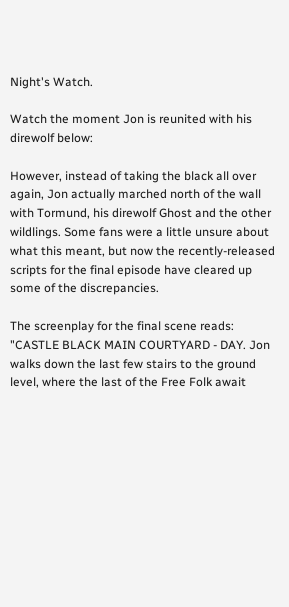Night's Watch.

Watch the moment Jon is reunited with his direwolf below:

However, instead of taking the black all over again, Jon actually marched north of the wall with Tormund, his direwolf Ghost and the other wildlings. Some fans were a little unsure about what this meant, but now the recently-released scripts for the final episode have cleared up some of the discrepancies.

The screenplay for the final scene reads: "CASTLE BLACK MAIN COURTYARD - DAY. Jon walks down the last few stairs to the ground level, where the last of the Free Folk await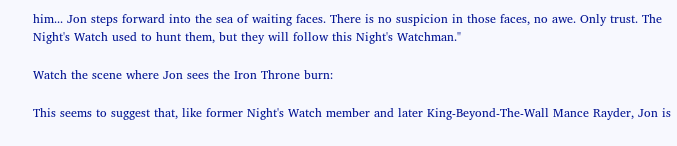him... Jon steps forward into the sea of waiting faces. There is no suspicion in those faces, no awe. Only trust. The Night's Watch used to hunt them, but they will follow this Night's Watchman."

Watch the scene where Jon sees the Iron Throne burn:

This seems to suggest that, like former Night's Watch member and later King-Beyond-The-Wall Mance Rayder, Jon is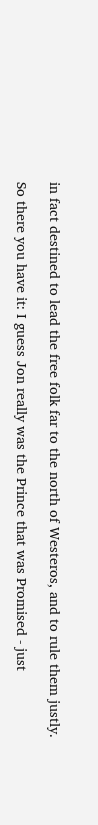in fact destined to lead the free folk far to the north of Westeros, and to rule them justly.

So there you have it: I guess Jon really was the Prince that was Promised - just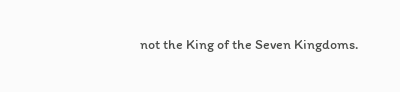not the King of the Seven Kingdoms.